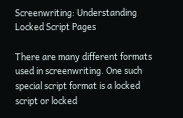Screenwriting: Understanding Locked Script Pages

There are many different formats used in screenwriting. One such special script format is a locked script or locked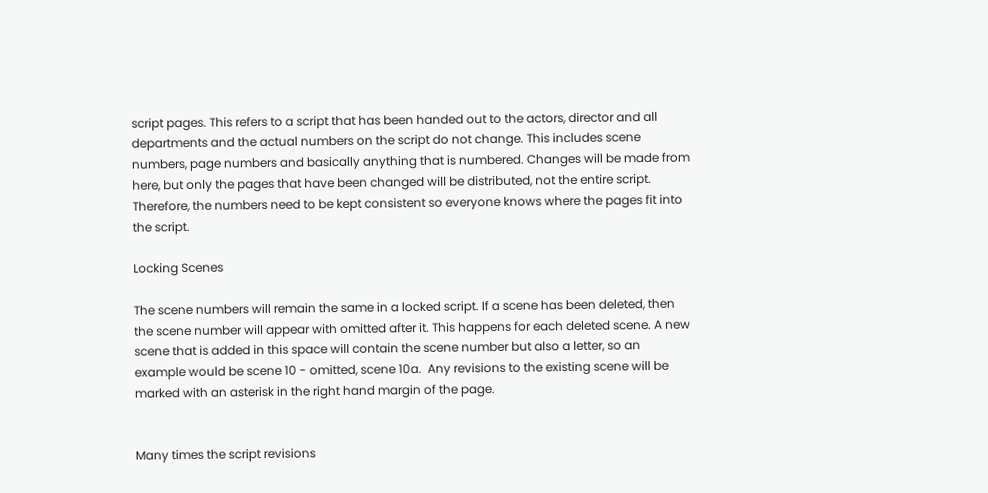script pages. This refers to a script that has been handed out to the actors, director and all departments and the actual numbers on the script do not change. This includes scene numbers, page numbers and basically anything that is numbered. Changes will be made from here, but only the pages that have been changed will be distributed, not the entire script. Therefore, the numbers need to be kept consistent so everyone knows where the pages fit into the script.

Locking Scenes

The scene numbers will remain the same in a locked script. If a scene has been deleted, then the scene number will appear with omitted after it. This happens for each deleted scene. A new scene that is added in this space will contain the scene number but also a letter, so an example would be scene 10 - omitted, scene 10a.  Any revisions to the existing scene will be marked with an asterisk in the right hand margin of the page.


Many times the script revisions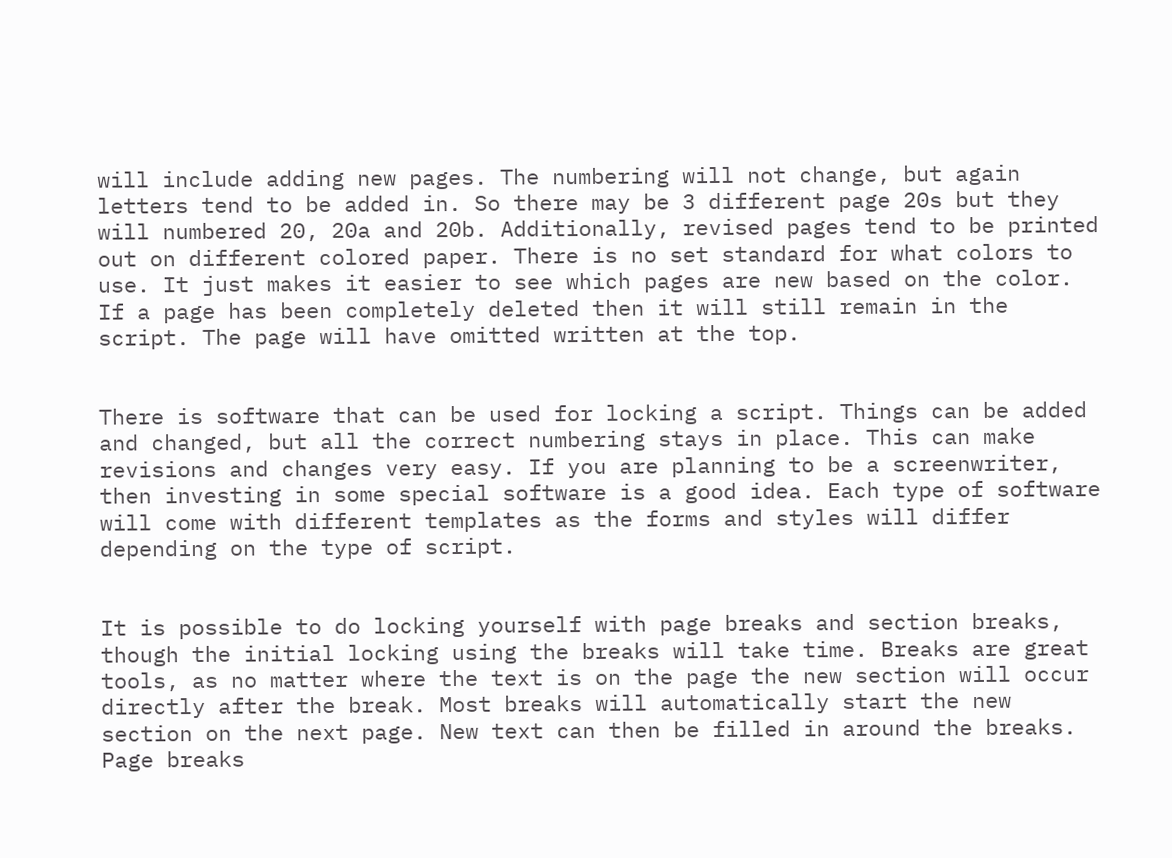will include adding new pages. The numbering will not change, but again letters tend to be added in. So there may be 3 different page 20s but they will numbered 20, 20a and 20b. Additionally, revised pages tend to be printed out on different colored paper. There is no set standard for what colors to use. It just makes it easier to see which pages are new based on the color. If a page has been completely deleted then it will still remain in the script. The page will have omitted written at the top.


There is software that can be used for locking a script. Things can be added and changed, but all the correct numbering stays in place. This can make revisions and changes very easy. If you are planning to be a screenwriter, then investing in some special software is a good idea. Each type of software will come with different templates as the forms and styles will differ depending on the type of script.


It is possible to do locking yourself with page breaks and section breaks, though the initial locking using the breaks will take time. Breaks are great tools, as no matter where the text is on the page the new section will occur directly after the break. Most breaks will automatically start the new section on the next page. New text can then be filled in around the breaks. Page breaks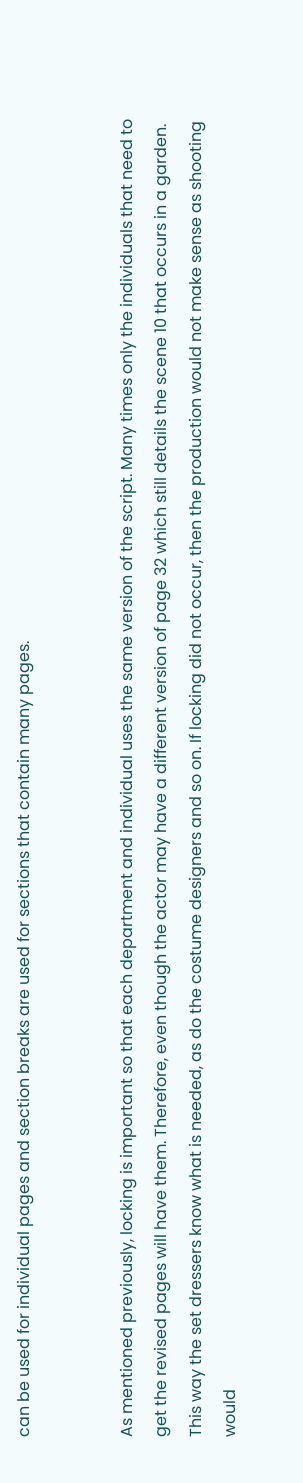can be used for individual pages and section breaks are used for sections that contain many pages.


As mentioned previously, locking is important so that each department and individual uses the same version of the script. Many times only the individuals that need to get the revised pages will have them. Therefore, even though the actor may have a different version of page 32 which still details the scene 10 that occurs in a garden. This way the set dressers know what is needed, as do the costume designers and so on. If locking did not occur, then the production would not make sense as shooting would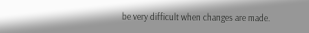be very difficult when changes are made.